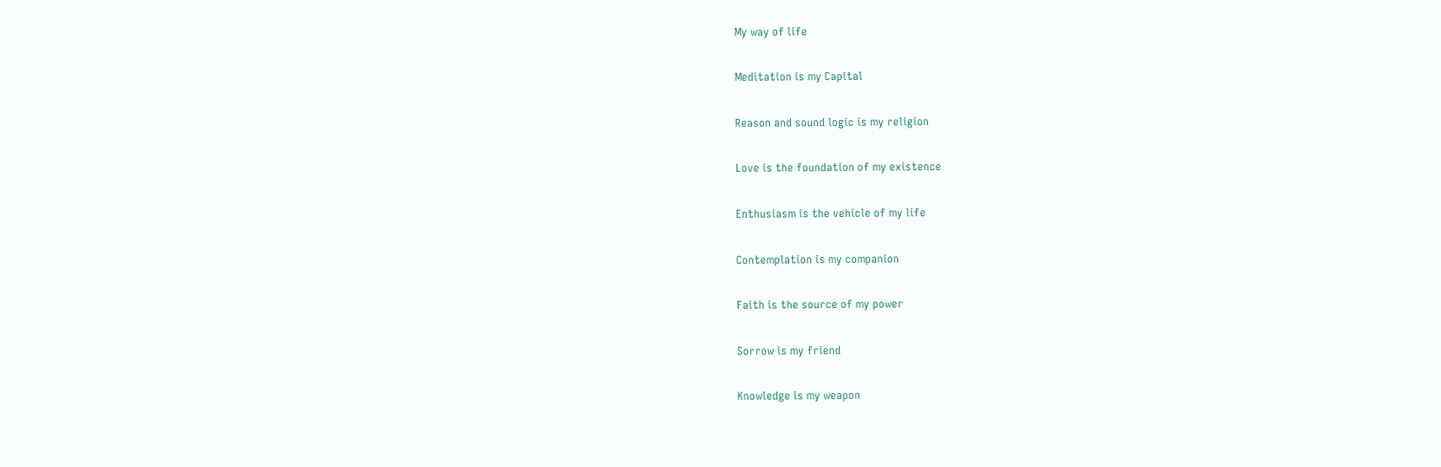My way of life

Meditation is my Capital

Reason and sound logic is my religion

Love is the foundation of my existence

Enthusiasm is the vehicle of my life

Contemplation is my companion

Faith is the source of my power

Sorrow is my friend

Knowledge is my weapon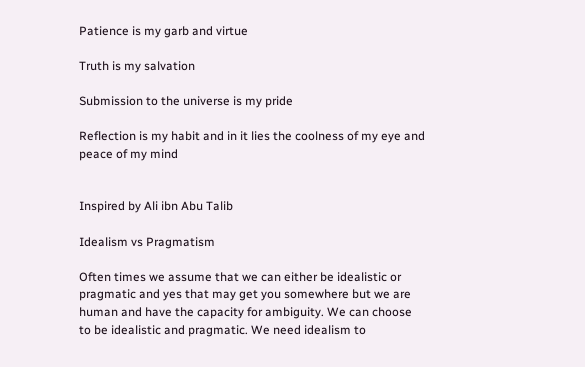Patience is my garb and virtue

Truth is my salvation

Submission to the universe is my pride

Reflection is my habit and in it lies the coolness of my eye and peace of my mind


Inspired by Ali ibn Abu Talib

Idealism vs Pragmatism

Often times we assume that we can either be idealistic or pragmatic and yes that may get you somewhere but we are human and have the capacity for ambiguity. We can choose to be idealistic and pragmatic. We need idealism to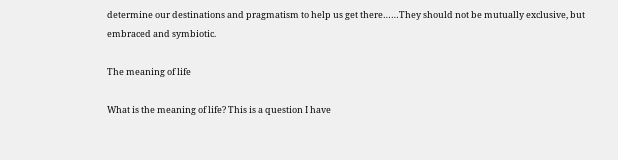determine our destinations and pragmatism to help us get there……They should not be mutually exclusive, but embraced and symbiotic.

The meaning of life

What is the meaning of life? This is a question I have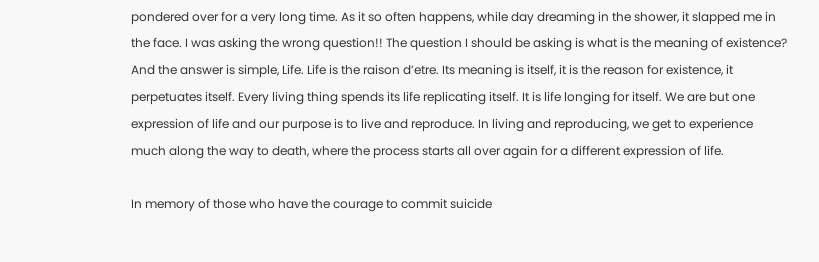pondered over for a very long time. As it so often happens, while day dreaming in the shower, it slapped me in the face. I was asking the wrong question!! The question I should be asking is what is the meaning of existence? And the answer is simple, Life. Life is the raison d’etre. Its meaning is itself, it is the reason for existence, it perpetuates itself. Every living thing spends its life replicating itself. It is life longing for itself. We are but one expression of life and our purpose is to live and reproduce. In living and reproducing, we get to experience much along the way to death, where the process starts all over again for a different expression of life.

In memory of those who have the courage to commit suicide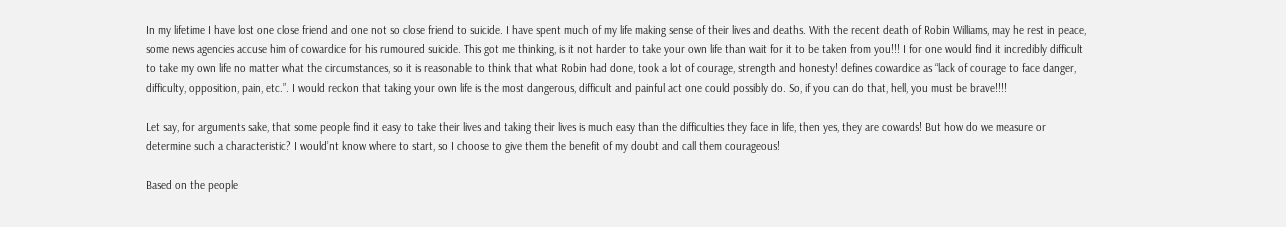In my lifetime I have lost one close friend and one not so close friend to suicide. I have spent much of my life making sense of their lives and deaths. With the recent death of Robin Williams, may he rest in peace, some news agencies accuse him of cowardice for his rumoured suicide. This got me thinking, is it not harder to take your own life than wait for it to be taken from you!!! I for one would find it incredibly difficult to take my own life no matter what the circumstances, so it is reasonable to think that what Robin had done, took a lot of courage, strength and honesty! defines cowardice as “lack of courage to face danger, difficulty, opposition, pain, etc.”. I would reckon that taking your own life is the most dangerous, difficult and painful act one could possibly do. So, if you can do that, hell, you must be brave!!!!

Let say, for arguments sake, that some people find it easy to take their lives and taking their lives is much easy than the difficulties they face in life, then yes, they are cowards! But how do we measure or determine such a characteristic? I would’nt know where to start, so I choose to give them the benefit of my doubt and call them courageous!

Based on the people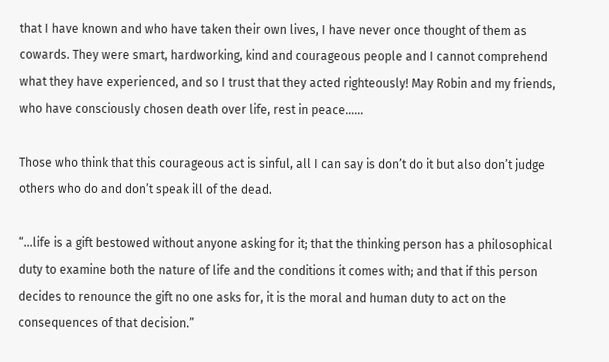that I have known and who have taken their own lives, I have never once thought of them as cowards. They were smart, hardworking, kind and courageous people and I cannot comprehend what they have experienced, and so I trust that they acted righteously! May Robin and my friends, who have consciously chosen death over life, rest in peace……

Those who think that this courageous act is sinful, all I can say is don’t do it but also don’t judge others who do and don’t speak ill of the dead.

“…life is a gift bestowed without anyone asking for it; that the thinking person has a philosophical duty to examine both the nature of life and the conditions it comes with; and that if this person decides to renounce the gift no one asks for, it is the moral and human duty to act on the consequences of that decision.”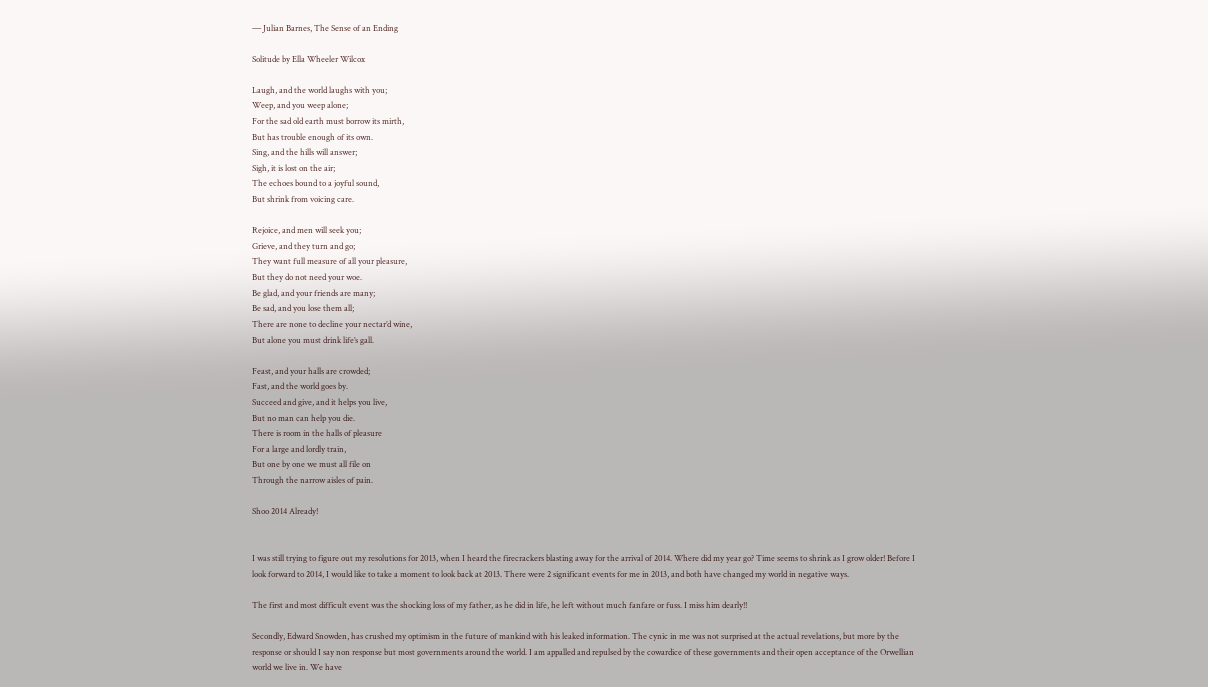― Julian Barnes, The Sense of an Ending

Solitude by Ella Wheeler Wilcox

Laugh, and the world laughs with you;
Weep, and you weep alone;
For the sad old earth must borrow its mirth,
But has trouble enough of its own.
Sing, and the hills will answer;
Sigh, it is lost on the air;
The echoes bound to a joyful sound,
But shrink from voicing care.

Rejoice, and men will seek you;
Grieve, and they turn and go;
They want full measure of all your pleasure,
But they do not need your woe.
Be glad, and your friends are many;
Be sad, and you lose them all;
There are none to decline your nectar’d wine,
But alone you must drink life’s gall.

Feast, and your halls are crowded;
Fast, and the world goes by.
Succeed and give, and it helps you live,
But no man can help you die.
There is room in the halls of pleasure
For a large and lordly train,
But one by one we must all file on
Through the narrow aisles of pain.

Shoo 2014 Already!


I was still trying to figure out my resolutions for 2013, when I heard the firecrackers blasting away for the arrival of 2014. Where did my year go? Time seems to shrink as I grow older! Before I look forward to 2014, I would like to take a moment to look back at 2013. There were 2 significant events for me in 2013, and both have changed my world in negative ways.

The first and most difficult event was the shocking loss of my father, as he did in life, he left without much fanfare or fuss. I miss him dearly!!

Secondly, Edward Snowden, has crushed my optimism in the future of mankind with his leaked information. The cynic in me was not surprised at the actual revelations, but more by the response or should I say non response but most governments around the world. I am appalled and repulsed by the cowardice of these governments and their open acceptance of the Orwellian world we live in. We have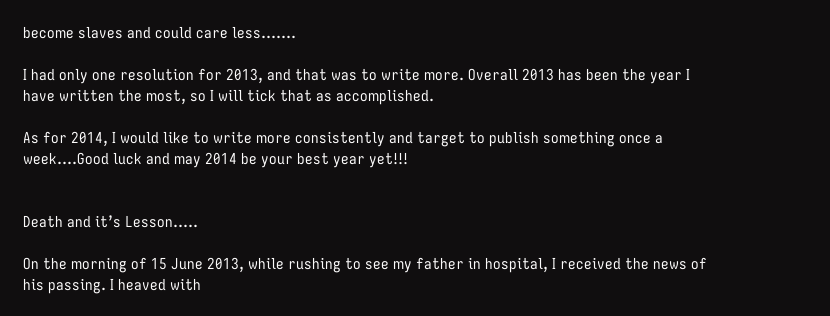become slaves and could care less…….

I had only one resolution for 2013, and that was to write more. Overall 2013 has been the year I have written the most, so I will tick that as accomplished.

As for 2014, I would like to write more consistently and target to publish something once a week….Good luck and may 2014 be your best year yet!!!


Death and it’s Lesson…..

On the morning of 15 June 2013, while rushing to see my father in hospital, I received the news of his passing. I heaved with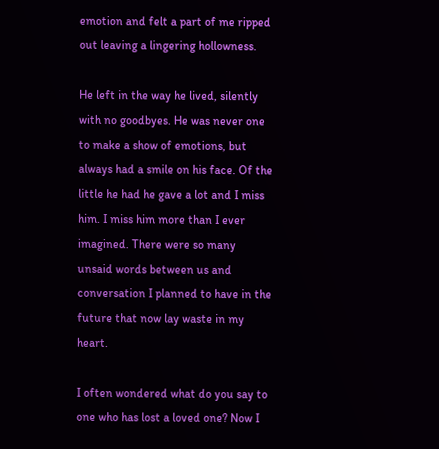emotion and felt a part of me ripped out leaving a lingering hollowness.

He left in the way he lived, silently with no goodbyes. He was never one to make a show of emotions, but always had a smile on his face. Of the little he had he gave a lot and I miss him. I miss him more than I ever imagined. There were so many unsaid words between us and conversation I planned to have in the future that now lay waste in my heart.

I often wondered what do you say to one who has lost a loved one? Now I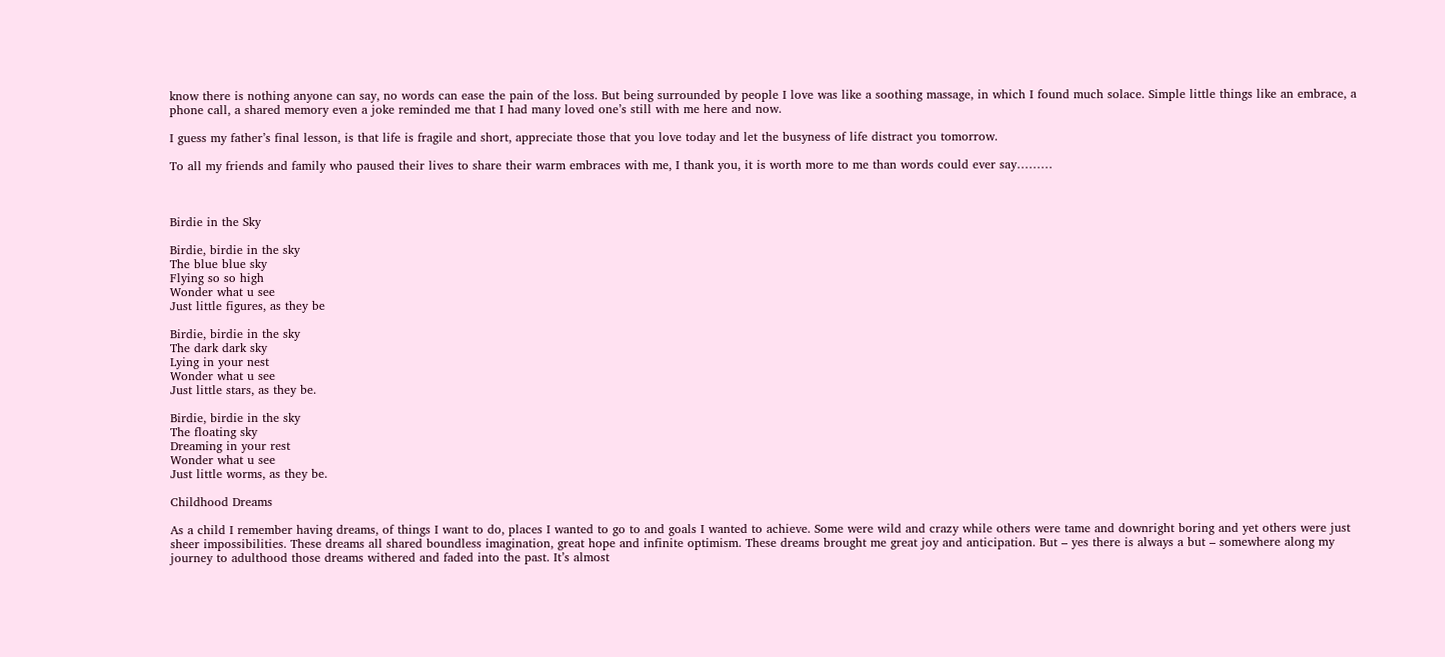know there is nothing anyone can say, no words can ease the pain of the loss. But being surrounded by people I love was like a soothing massage, in which I found much solace. Simple little things like an embrace, a phone call, a shared memory even a joke reminded me that I had many loved one’s still with me here and now.

I guess my father’s final lesson, is that life is fragile and short, appreciate those that you love today and let the busyness of life distract you tomorrow.

To all my friends and family who paused their lives to share their warm embraces with me, I thank you, it is worth more to me than words could ever say………



Birdie in the Sky

Birdie, birdie in the sky
The blue blue sky
Flying so so high
Wonder what u see
Just little figures, as they be

Birdie, birdie in the sky
The dark dark sky
Lying in your nest
Wonder what u see
Just little stars, as they be.

Birdie, birdie in the sky
The floating sky
Dreaming in your rest
Wonder what u see
Just little worms, as they be.

Childhood Dreams

As a child I remember having dreams, of things I want to do, places I wanted to go to and goals I wanted to achieve. Some were wild and crazy while others were tame and downright boring and yet others were just sheer impossibilities. These dreams all shared boundless imagination, great hope and infinite optimism. These dreams brought me great joy and anticipation. But – yes there is always a but – somewhere along my journey to adulthood those dreams withered and faded into the past. It’s almost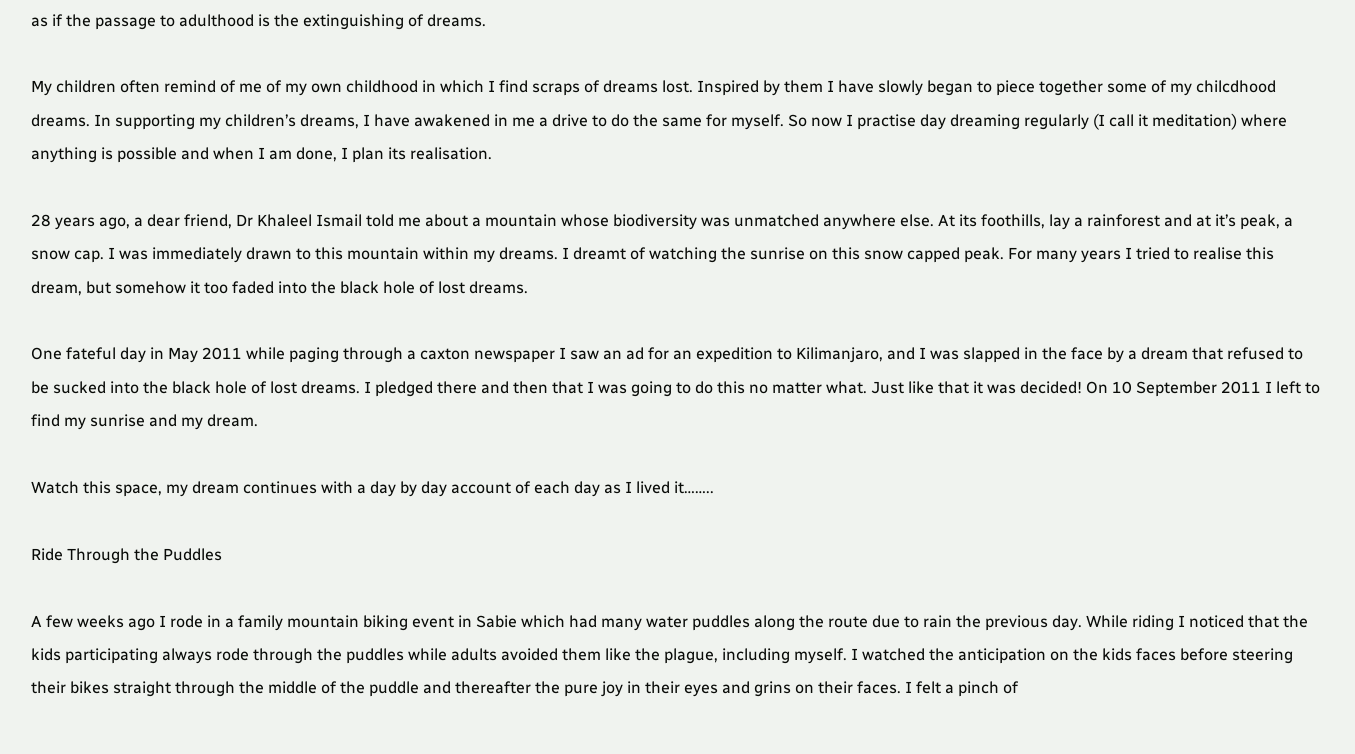as if the passage to adulthood is the extinguishing of dreams.

My children often remind of me of my own childhood in which I find scraps of dreams lost. Inspired by them I have slowly began to piece together some of my chilcdhood dreams. In supporting my children’s dreams, I have awakened in me a drive to do the same for myself. So now I practise day dreaming regularly (I call it meditation) where anything is possible and when I am done, I plan its realisation.

28 years ago, a dear friend, Dr Khaleel Ismail told me about a mountain whose biodiversity was unmatched anywhere else. At its foothills, lay a rainforest and at it’s peak, a snow cap. I was immediately drawn to this mountain within my dreams. I dreamt of watching the sunrise on this snow capped peak. For many years I tried to realise this dream, but somehow it too faded into the black hole of lost dreams.

One fateful day in May 2011 while paging through a caxton newspaper I saw an ad for an expedition to Kilimanjaro, and I was slapped in the face by a dream that refused to be sucked into the black hole of lost dreams. I pledged there and then that I was going to do this no matter what. Just like that it was decided! On 10 September 2011 I left to find my sunrise and my dream.

Watch this space, my dream continues with a day by day account of each day as I lived it……..

Ride Through the Puddles

A few weeks ago I rode in a family mountain biking event in Sabie which had many water puddles along the route due to rain the previous day. While riding I noticed that the kids participating always rode through the puddles while adults avoided them like the plague, including myself. I watched the anticipation on the kids faces before steering their bikes straight through the middle of the puddle and thereafter the pure joy in their eyes and grins on their faces. I felt a pinch of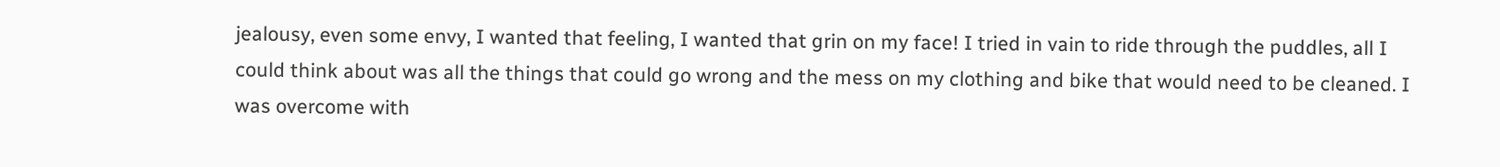jealousy, even some envy, I wanted that feeling, I wanted that grin on my face! I tried in vain to ride through the puddles, all I could think about was all the things that could go wrong and the mess on my clothing and bike that would need to be cleaned. I was overcome with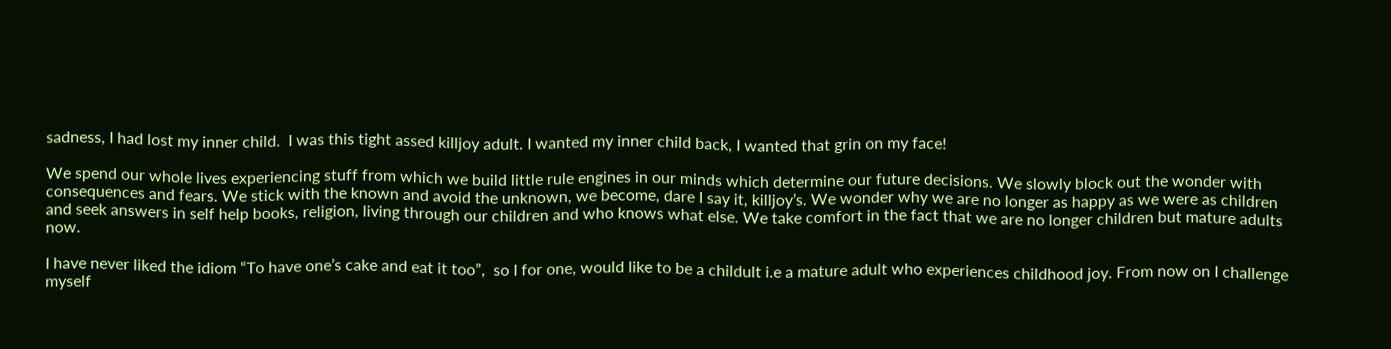sadness, I had lost my inner child.  I was this tight assed killjoy adult. I wanted my inner child back, I wanted that grin on my face!

We spend our whole lives experiencing stuff from which we build little rule engines in our minds which determine our future decisions. We slowly block out the wonder with consequences and fears. We stick with the known and avoid the unknown, we become, dare I say it, killjoy’s. We wonder why we are no longer as happy as we were as children and seek answers in self help books, religion, living through our children and who knows what else. We take comfort in the fact that we are no longer children but mature adults now.

I have never liked the idiom “To have one’s cake and eat it too”,  so I for one, would like to be a childult i.e a mature adult who experiences childhood joy. From now on I challenge myself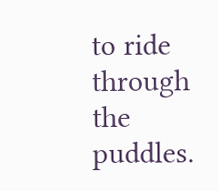to ride through the puddles.